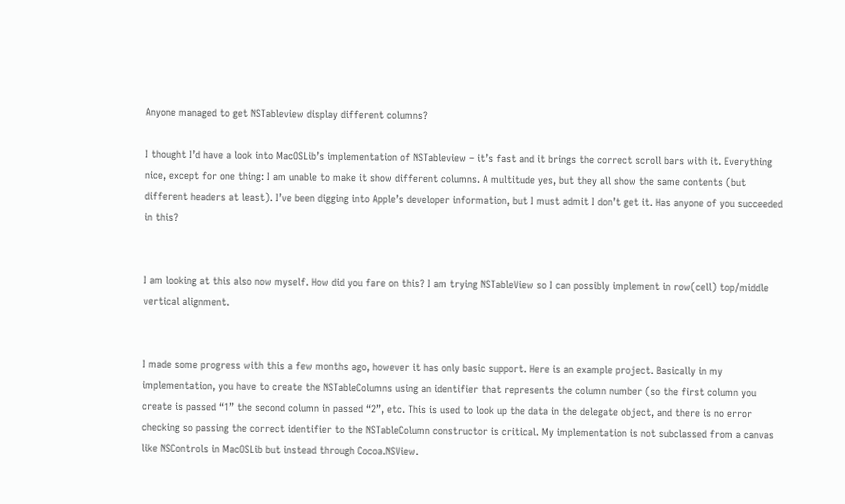Anyone managed to get NSTableview display different columns?

I thought I’d have a look into MacOSLib’s implementation of NSTableview – it’s fast and it brings the correct scroll bars with it. Everything nice, except for one thing: I am unable to make it show different columns. A multitude yes, but they all show the same contents (but different headers at least). I’ve been digging into Apple’s developer information, but I must admit I don’t get it. Has anyone of you succeeded in this?


I am looking at this also now myself. How did you fare on this? I am trying NSTableView so I can possibly implement in row(cell) top/middle vertical alignment.


I made some progress with this a few months ago, however it has only basic support. Here is an example project. Basically in my implementation, you have to create the NSTableColumns using an identifier that represents the column number (so the first column you create is passed “1” the second column in passed “2”, etc. This is used to look up the data in the delegate object, and there is no error checking so passing the correct identifier to the NSTableColumn constructor is critical. My implementation is not subclassed from a canvas like NSControls in MacOSLib but instead through Cocoa.NSView.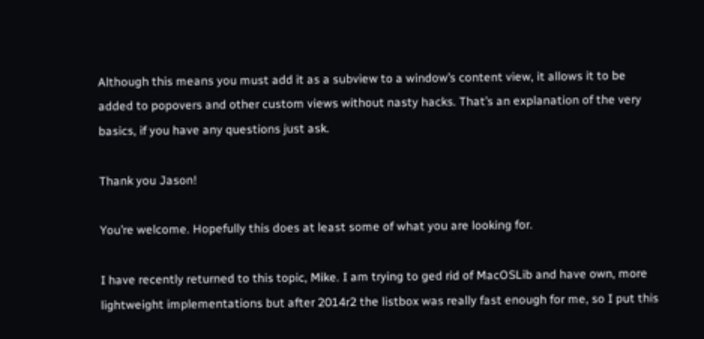Although this means you must add it as a subview to a window’s content view, it allows it to be added to popovers and other custom views without nasty hacks. That’s an explanation of the very basics, if you have any questions just ask.

Thank you Jason!

You’re welcome. Hopefully this does at least some of what you are looking for.

I have recently returned to this topic, Mike. I am trying to ged rid of MacOSLib and have own, more lightweight implementations but after 2014r2 the listbox was really fast enough for me, so I put this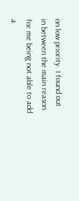on low priority. I found out in between the main reason for me being not able to add a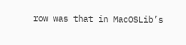row was that in MacOSLib’s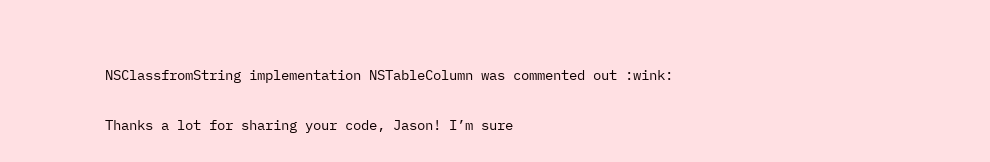NSClassfromString implementation NSTableColumn was commented out :wink:

Thanks a lot for sharing your code, Jason! I’m sure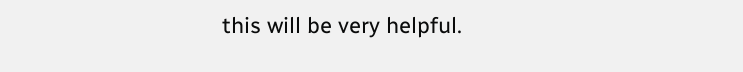this will be very helpful.